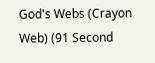God's Webs (Crayon Web) (91 Second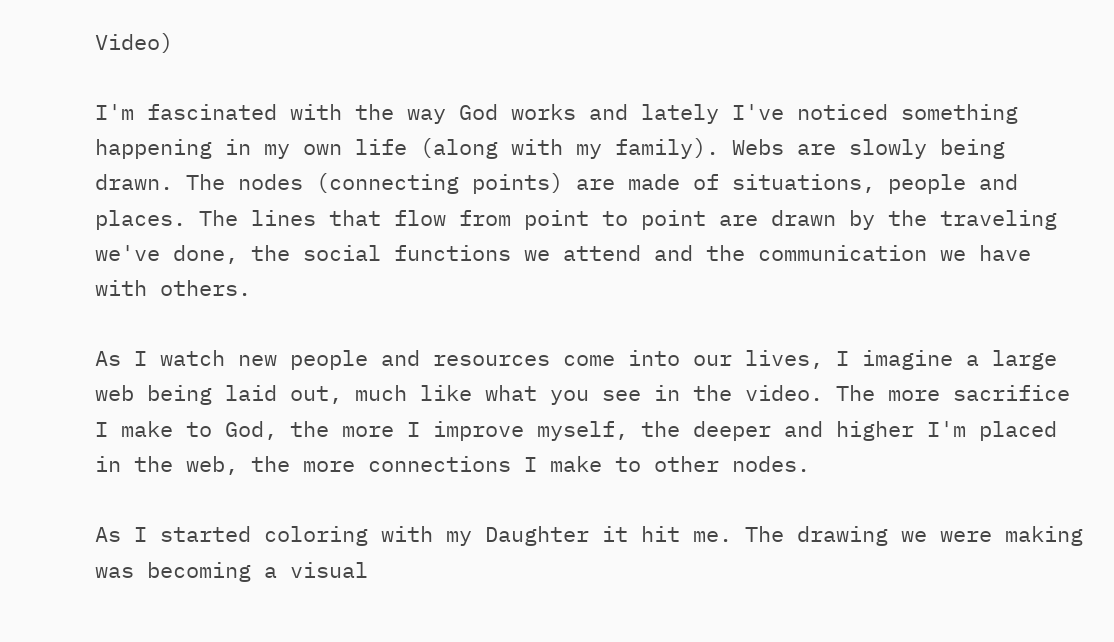Video)

I'm fascinated with the way God works and lately I've noticed something happening in my own life (along with my family). Webs are slowly being drawn. The nodes (connecting points) are made of situations, people and places. The lines that flow from point to point are drawn by the traveling we've done, the social functions we attend and the communication we have with others.

As I watch new people and resources come into our lives, I imagine a large web being laid out, much like what you see in the video. The more sacrifice I make to God, the more I improve myself, the deeper and higher I'm placed in the web, the more connections I make to other nodes.

As I started coloring with my Daughter it hit me. The drawing we were making was becoming a visual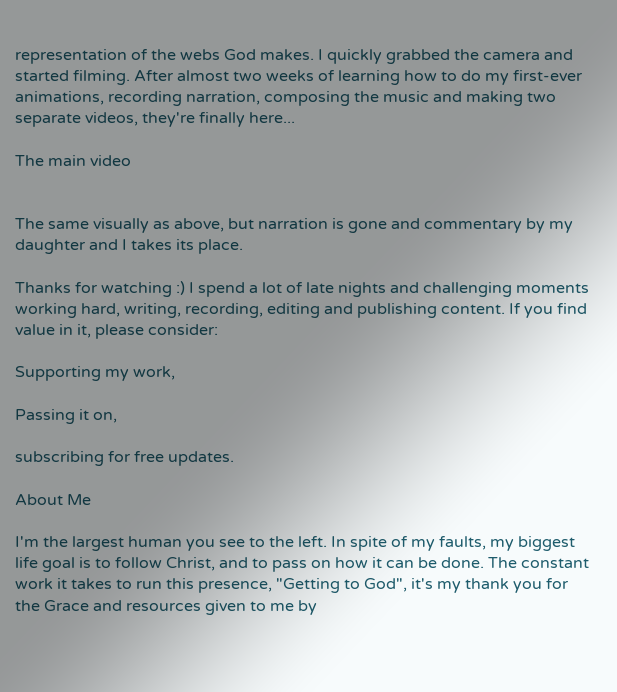representation of the webs God makes. I quickly grabbed the camera and started filming. After almost two weeks of learning how to do my first-ever animations, recording narration, composing the music and making two separate videos, they're finally here...

The main video


The same visually as above, but narration is gone and commentary by my daughter and I takes its place.

Thanks for watching :) I spend a lot of late nights and challenging moments working hard, writing, recording, editing and publishing content. If you find value in it, please consider:

Supporting my work,

Passing it on,

subscribing for free updates.

About Me

I'm the largest human you see to the left. In spite of my faults, my biggest life goal is to follow Christ, and to pass on how it can be done. The constant work it takes to run this presence, "Getting to God", it's my thank you for the Grace and resources given to me by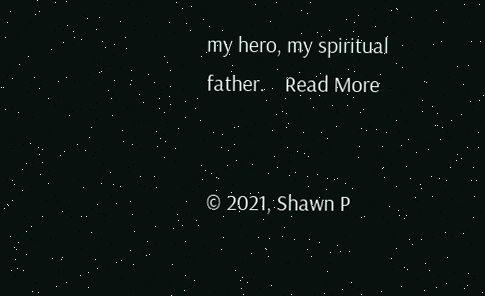my hero, my spiritual father.    Read More


© 2021, Shawn P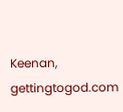Keenan, gettingtogod.com